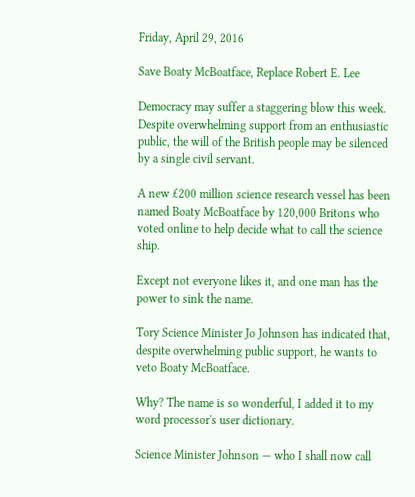Friday, April 29, 2016

Save Boaty McBoatface, Replace Robert E. Lee

Democracy may suffer a staggering blow this week. Despite overwhelming support from an enthusiastic public, the will of the British people may be silenced by a single civil servant.

A new £200 million science research vessel has been named Boaty McBoatface by 120,000 Britons who voted online to help decide what to call the science ship.

Except not everyone likes it, and one man has the power to sink the name.

Tory Science Minister Jo Johnson has indicated that, despite overwhelming public support, he wants to veto Boaty McBoatface.

Why? The name is so wonderful, I added it to my word processor's user dictionary.

Science Minister Johnson — who I shall now call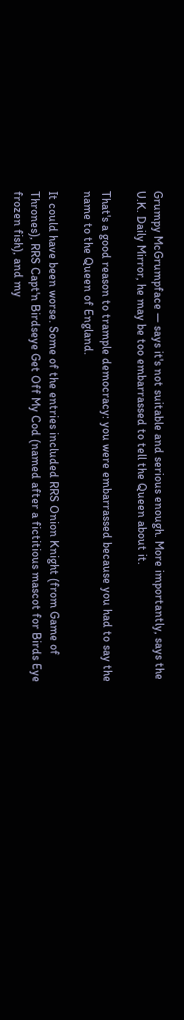Grumpy McGrumpface — says it's not suitable and serious enough. More importantly, says the U.K. Daily Mirror, he may be too embarrassed to tell the Queen about it.

That's a good reason to trample democracy: you were embarrassed because you had to say the name to the Queen of England.

It could have been worse. Some of the entries included RRS Onion Knight (from Game of Thrones), RRS Capt'n Birdseye Get Off My Cod (named after a fictitious mascot for Birds Eye frozen fish), and my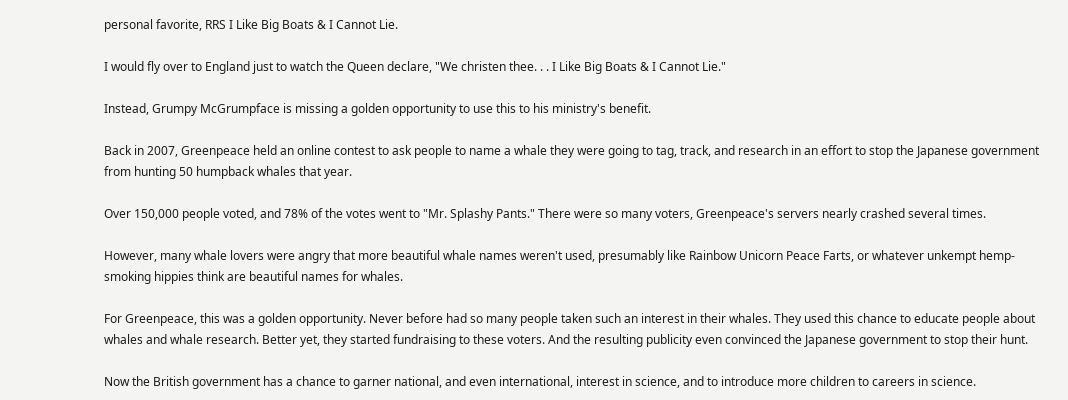personal favorite, RRS I Like Big Boats & I Cannot Lie.

I would fly over to England just to watch the Queen declare, "We christen thee. . . I Like Big Boats & I Cannot Lie."

Instead, Grumpy McGrumpface is missing a golden opportunity to use this to his ministry's benefit.

Back in 2007, Greenpeace held an online contest to ask people to name a whale they were going to tag, track, and research in an effort to stop the Japanese government from hunting 50 humpback whales that year.

Over 150,000 people voted, and 78% of the votes went to "Mr. Splashy Pants." There were so many voters, Greenpeace's servers nearly crashed several times.

However, many whale lovers were angry that more beautiful whale names weren't used, presumably like Rainbow Unicorn Peace Farts, or whatever unkempt hemp-smoking hippies think are beautiful names for whales.

For Greenpeace, this was a golden opportunity. Never before had so many people taken such an interest in their whales. They used this chance to educate people about whales and whale research. Better yet, they started fundraising to these voters. And the resulting publicity even convinced the Japanese government to stop their hunt.

Now the British government has a chance to garner national, and even international, interest in science, and to introduce more children to careers in science.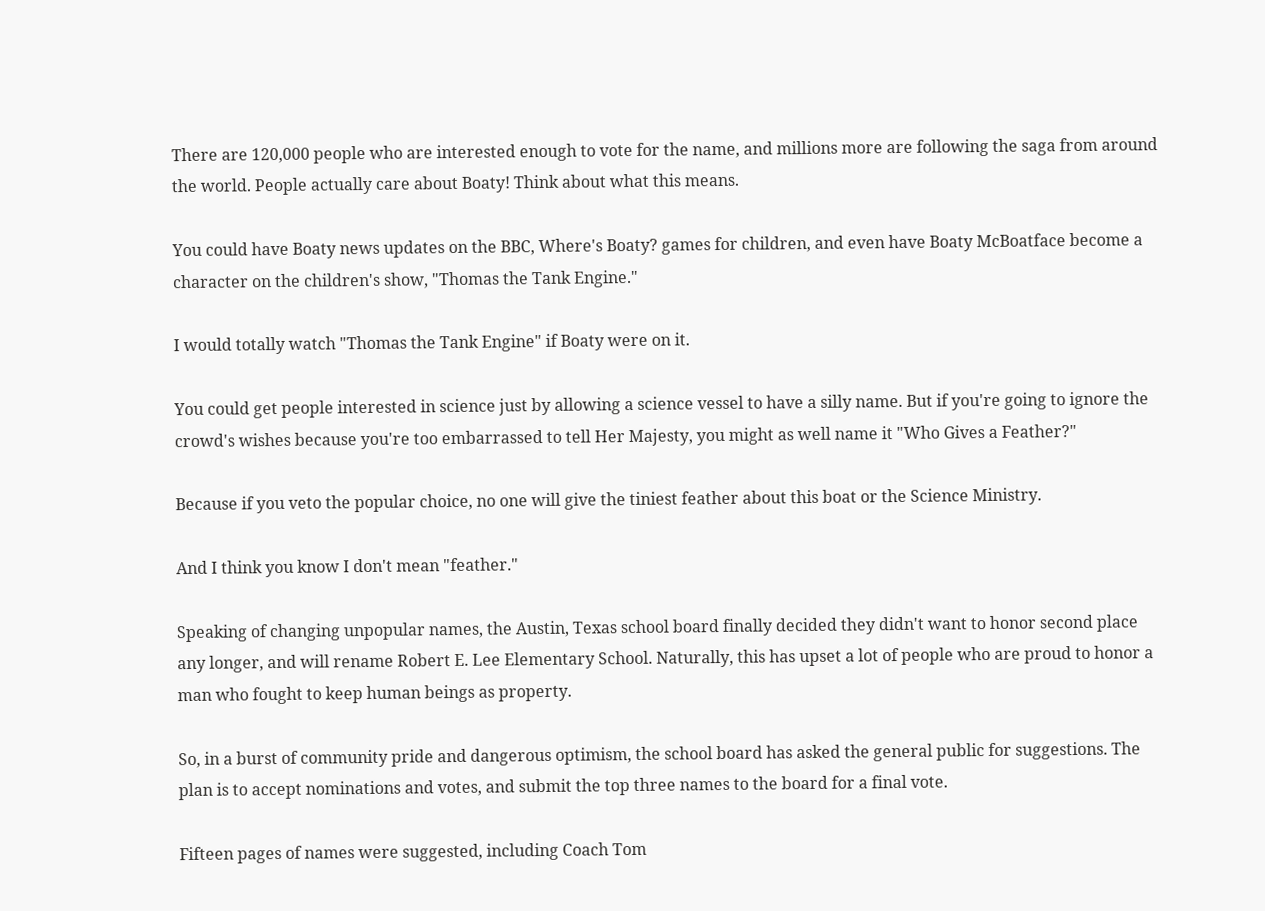There are 120,000 people who are interested enough to vote for the name, and millions more are following the saga from around the world. People actually care about Boaty! Think about what this means.

You could have Boaty news updates on the BBC, Where's Boaty? games for children, and even have Boaty McBoatface become a character on the children's show, "Thomas the Tank Engine."

I would totally watch "Thomas the Tank Engine" if Boaty were on it.

You could get people interested in science just by allowing a science vessel to have a silly name. But if you're going to ignore the crowd's wishes because you're too embarrassed to tell Her Majesty, you might as well name it "Who Gives a Feather?"

Because if you veto the popular choice, no one will give the tiniest feather about this boat or the Science Ministry.

And I think you know I don't mean "feather."

Speaking of changing unpopular names, the Austin, Texas school board finally decided they didn't want to honor second place any longer, and will rename Robert E. Lee Elementary School. Naturally, this has upset a lot of people who are proud to honor a man who fought to keep human beings as property.

So, in a burst of community pride and dangerous optimism, the school board has asked the general public for suggestions. The plan is to accept nominations and votes, and submit the top three names to the board for a final vote.

Fifteen pages of names were suggested, including Coach Tom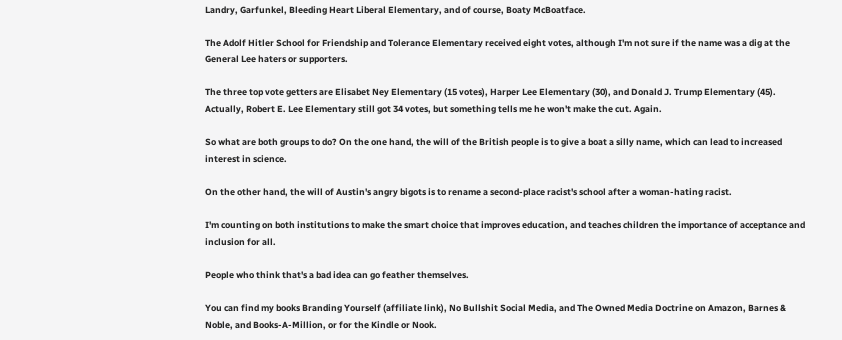Landry, Garfunkel, Bleeding Heart Liberal Elementary, and of course, Boaty McBoatface.

The Adolf Hitler School for Friendship and Tolerance Elementary received eight votes, although I'm not sure if the name was a dig at the General Lee haters or supporters.

The three top vote getters are Elisabet Ney Elementary (15 votes), Harper Lee Elementary (30), and Donald J. Trump Elementary (45). Actually, Robert E. Lee Elementary still got 34 votes, but something tells me he won't make the cut. Again.

So what are both groups to do? On the one hand, the will of the British people is to give a boat a silly name, which can lead to increased interest in science.

On the other hand, the will of Austin's angry bigots is to rename a second-place racist's school after a woman-hating racist.

I'm counting on both institutions to make the smart choice that improves education, and teaches children the importance of acceptance and inclusion for all.

People who think that's a bad idea can go feather themselves.

You can find my books Branding Yourself (affiliate link), No Bullshit Social Media, and The Owned Media Doctrine on Amazon, Barnes & Noble, and Books-A-Million, or for the Kindle or Nook.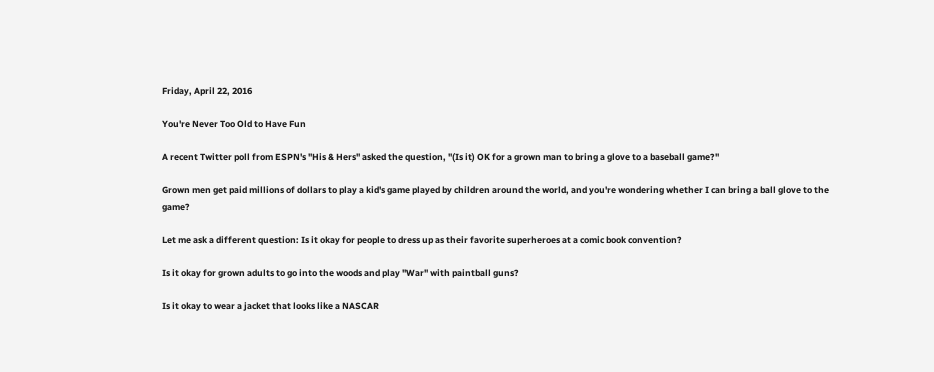Friday, April 22, 2016

You're Never Too Old to Have Fun

A recent Twitter poll from ESPN's "His & Hers" asked the question, "(Is it) OK for a grown man to bring a glove to a baseball game?"

Grown men get paid millions of dollars to play a kid's game played by children around the world, and you're wondering whether I can bring a ball glove to the game?

Let me ask a different question: Is it okay for people to dress up as their favorite superheroes at a comic book convention?

Is it okay for grown adults to go into the woods and play "War" with paintball guns?

Is it okay to wear a jacket that looks like a NASCAR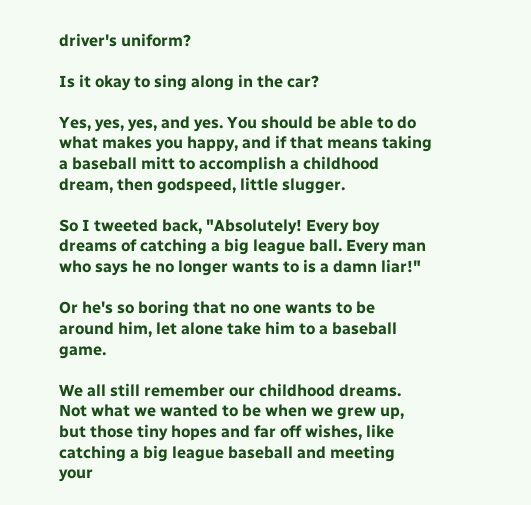driver's uniform?

Is it okay to sing along in the car?

Yes, yes, yes, and yes. You should be able to do what makes you happy, and if that means taking a baseball mitt to accomplish a childhood dream, then godspeed, little slugger.

So I tweeted back, "Absolutely! Every boy dreams of catching a big league ball. Every man who says he no longer wants to is a damn liar!"

Or he's so boring that no one wants to be around him, let alone take him to a baseball game.

We all still remember our childhood dreams. Not what we wanted to be when we grew up, but those tiny hopes and far off wishes, like catching a big league baseball and meeting your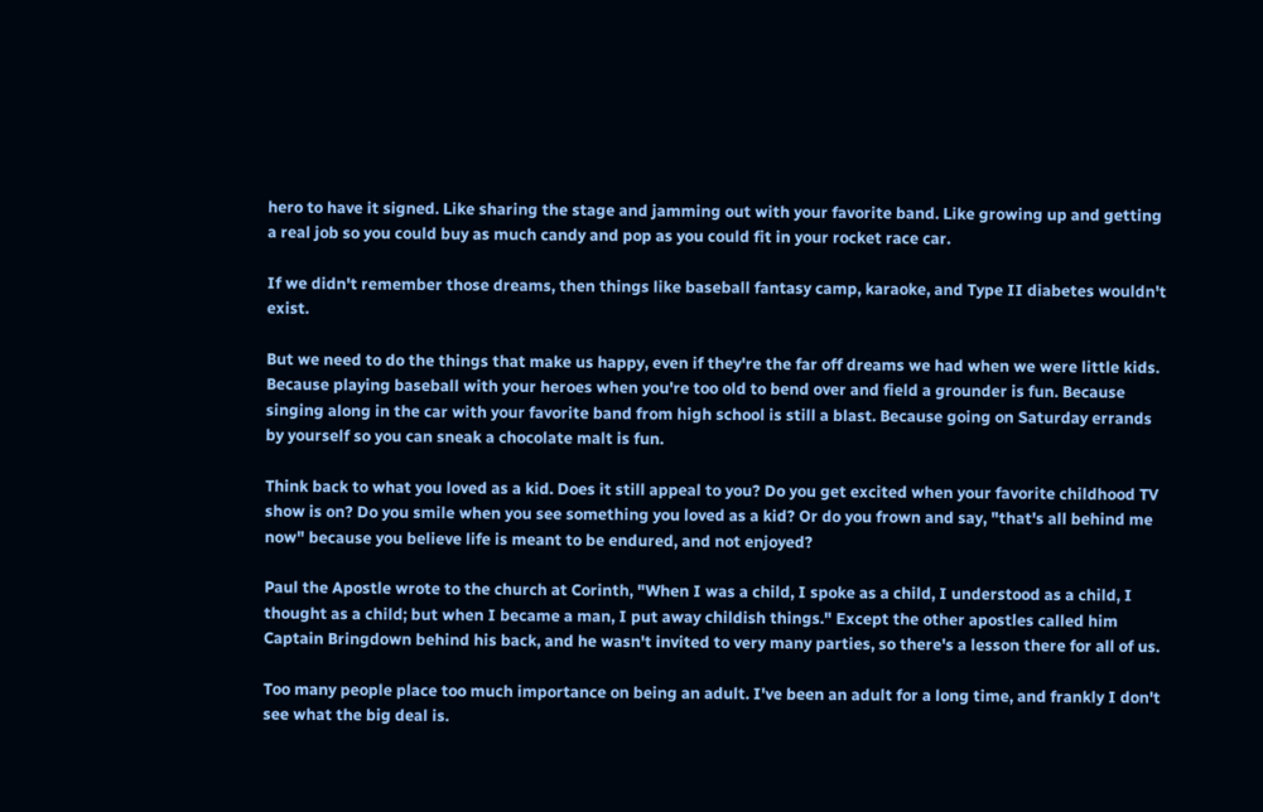hero to have it signed. Like sharing the stage and jamming out with your favorite band. Like growing up and getting a real job so you could buy as much candy and pop as you could fit in your rocket race car.

If we didn't remember those dreams, then things like baseball fantasy camp, karaoke, and Type II diabetes wouldn't exist.

But we need to do the things that make us happy, even if they're the far off dreams we had when we were little kids. Because playing baseball with your heroes when you're too old to bend over and field a grounder is fun. Because singing along in the car with your favorite band from high school is still a blast. Because going on Saturday errands by yourself so you can sneak a chocolate malt is fun.

Think back to what you loved as a kid. Does it still appeal to you? Do you get excited when your favorite childhood TV show is on? Do you smile when you see something you loved as a kid? Or do you frown and say, "that's all behind me now" because you believe life is meant to be endured, and not enjoyed?

Paul the Apostle wrote to the church at Corinth, "When I was a child, I spoke as a child, I understood as a child, I thought as a child; but when I became a man, I put away childish things." Except the other apostles called him Captain Bringdown behind his back, and he wasn't invited to very many parties, so there's a lesson there for all of us.

Too many people place too much importance on being an adult. I've been an adult for a long time, and frankly I don't see what the big deal is.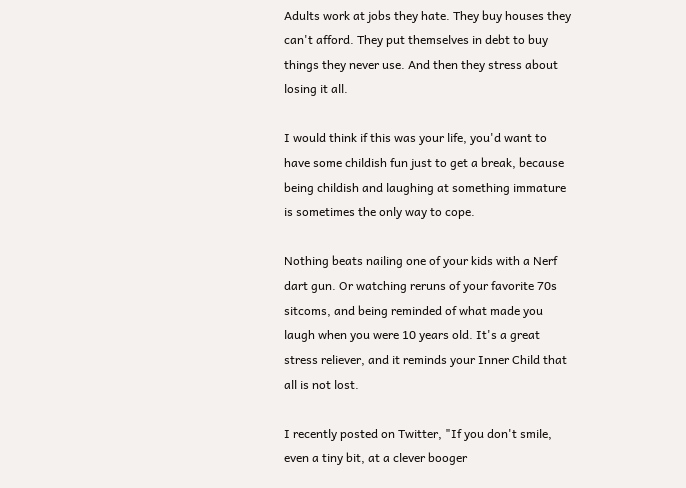Adults work at jobs they hate. They buy houses they can't afford. They put themselves in debt to buy things they never use. And then they stress about losing it all.

I would think if this was your life, you'd want to have some childish fun just to get a break, because being childish and laughing at something immature is sometimes the only way to cope.

Nothing beats nailing one of your kids with a Nerf dart gun. Or watching reruns of your favorite 70s sitcoms, and being reminded of what made you laugh when you were 10 years old. It's a great stress reliever, and it reminds your Inner Child that all is not lost.

I recently posted on Twitter, "If you don't smile, even a tiny bit, at a clever booger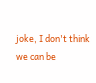joke, I don't think we can be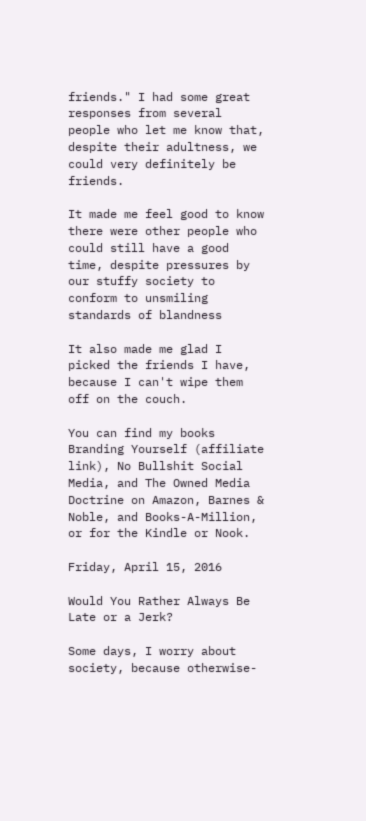friends." I had some great responses from several people who let me know that, despite their adultness, we could very definitely be friends.

It made me feel good to know there were other people who could still have a good time, despite pressures by our stuffy society to conform to unsmiling standards of blandness

It also made me glad I picked the friends I have, because I can't wipe them off on the couch.

You can find my books Branding Yourself (affiliate link), No Bullshit Social Media, and The Owned Media Doctrine on Amazon, Barnes & Noble, and Books-A-Million, or for the Kindle or Nook.

Friday, April 15, 2016

Would You Rather Always Be Late or a Jerk?

Some days, I worry about society, because otherwise-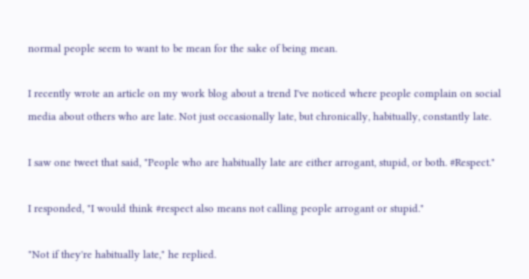normal people seem to want to be mean for the sake of being mean.

I recently wrote an article on my work blog about a trend I've noticed where people complain on social media about others who are late. Not just occasionally late, but chronically, habitually, constantly late.

I saw one tweet that said, "People who are habitually late are either arrogant, stupid, or both. #Respect."

I responded, "I would think #respect also means not calling people arrogant or stupid."

"Not if they're habitually late," he replied.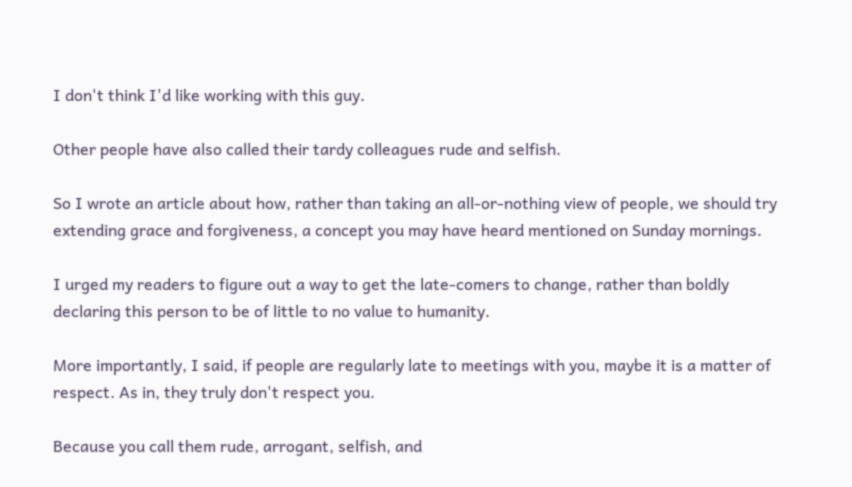I don't think I'd like working with this guy.

Other people have also called their tardy colleagues rude and selfish.

So I wrote an article about how, rather than taking an all-or-nothing view of people, we should try extending grace and forgiveness, a concept you may have heard mentioned on Sunday mornings.

I urged my readers to figure out a way to get the late-comers to change, rather than boldly declaring this person to be of little to no value to humanity.

More importantly, I said, if people are regularly late to meetings with you, maybe it is a matter of respect. As in, they truly don't respect you.

Because you call them rude, arrogant, selfish, and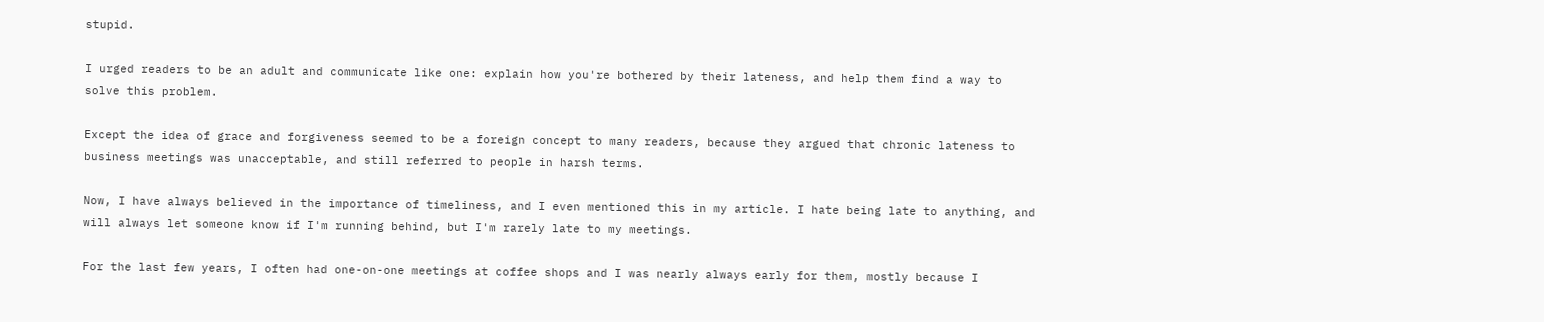stupid.

I urged readers to be an adult and communicate like one: explain how you're bothered by their lateness, and help them find a way to solve this problem.

Except the idea of grace and forgiveness seemed to be a foreign concept to many readers, because they argued that chronic lateness to business meetings was unacceptable, and still referred to people in harsh terms.

Now, I have always believed in the importance of timeliness, and I even mentioned this in my article. I hate being late to anything, and will always let someone know if I'm running behind, but I'm rarely late to my meetings.

For the last few years, I often had one-on-one meetings at coffee shops and I was nearly always early for them, mostly because I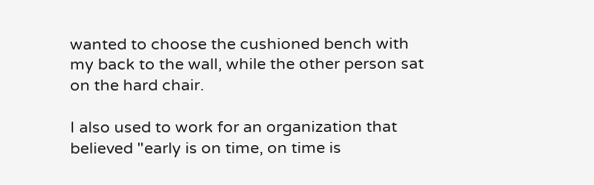wanted to choose the cushioned bench with my back to the wall, while the other person sat on the hard chair.

I also used to work for an organization that believed "early is on time, on time is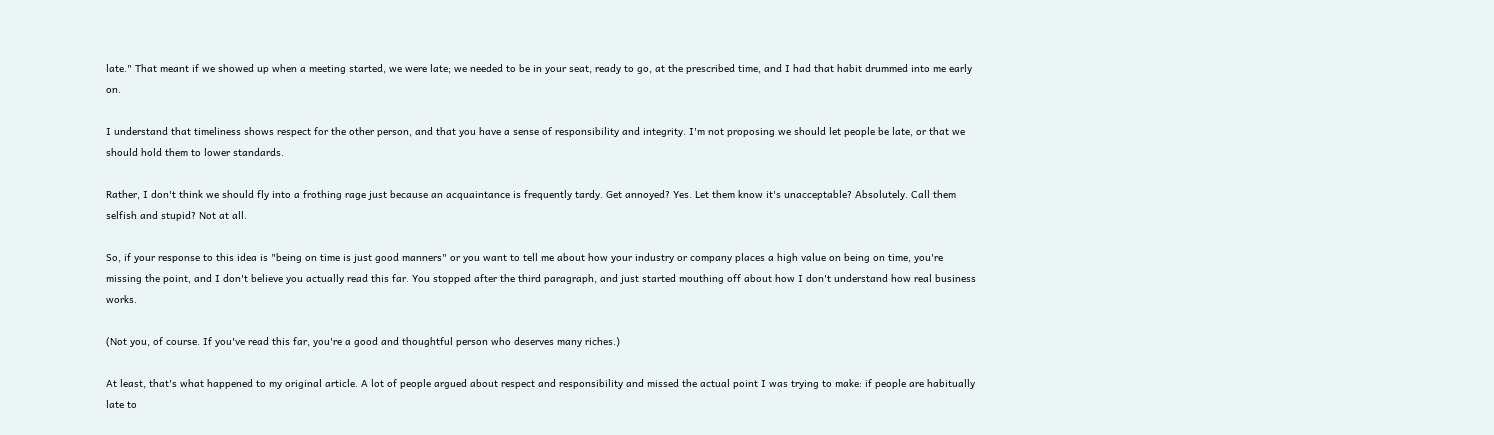late." That meant if we showed up when a meeting started, we were late; we needed to be in your seat, ready to go, at the prescribed time, and I had that habit drummed into me early on.

I understand that timeliness shows respect for the other person, and that you have a sense of responsibility and integrity. I'm not proposing we should let people be late, or that we should hold them to lower standards.

Rather, I don't think we should fly into a frothing rage just because an acquaintance is frequently tardy. Get annoyed? Yes. Let them know it's unacceptable? Absolutely. Call them selfish and stupid? Not at all.

So, if your response to this idea is "being on time is just good manners" or you want to tell me about how your industry or company places a high value on being on time, you're missing the point, and I don't believe you actually read this far. You stopped after the third paragraph, and just started mouthing off about how I don't understand how real business works.

(Not you, of course. If you've read this far, you're a good and thoughtful person who deserves many riches.)

At least, that's what happened to my original article. A lot of people argued about respect and responsibility and missed the actual point I was trying to make: if people are habitually late to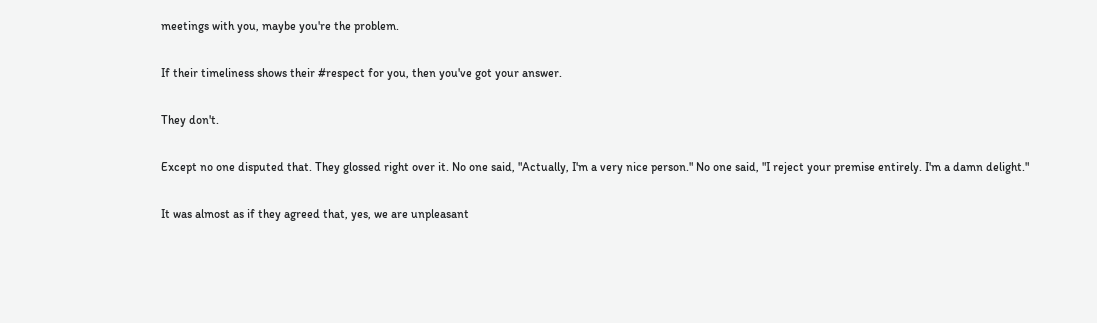meetings with you, maybe you're the problem.

If their timeliness shows their #respect for you, then you've got your answer.

They don't.

Except no one disputed that. They glossed right over it. No one said, "Actually, I'm a very nice person." No one said, "I reject your premise entirely. I'm a damn delight."

It was almost as if they agreed that, yes, we are unpleasant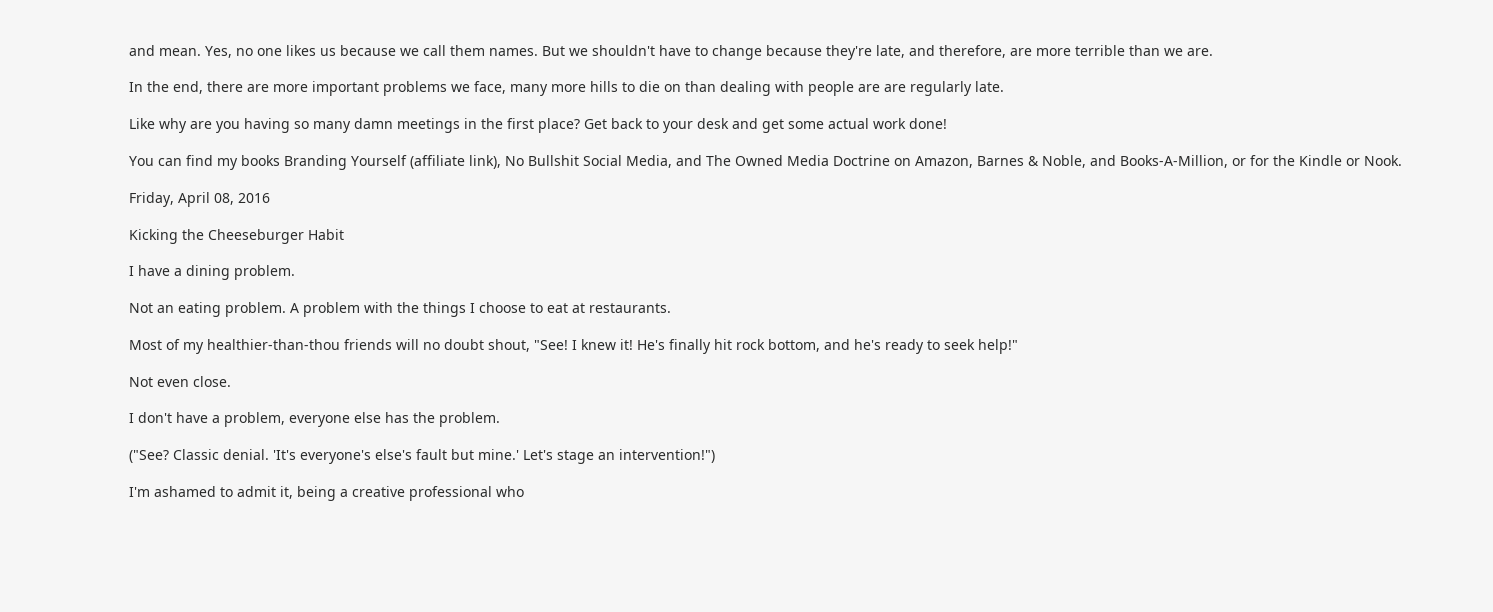and mean. Yes, no one likes us because we call them names. But we shouldn't have to change because they're late, and therefore, are more terrible than we are.

In the end, there are more important problems we face, many more hills to die on than dealing with people are are regularly late.

Like why are you having so many damn meetings in the first place? Get back to your desk and get some actual work done!

You can find my books Branding Yourself (affiliate link), No Bullshit Social Media, and The Owned Media Doctrine on Amazon, Barnes & Noble, and Books-A-Million, or for the Kindle or Nook.

Friday, April 08, 2016

Kicking the Cheeseburger Habit

I have a dining problem.

Not an eating problem. A problem with the things I choose to eat at restaurants.

Most of my healthier-than-thou friends will no doubt shout, "See! I knew it! He's finally hit rock bottom, and he's ready to seek help!"

Not even close.

I don't have a problem, everyone else has the problem.

("See? Classic denial. 'It's everyone's else's fault but mine.' Let's stage an intervention!")

I'm ashamed to admit it, being a creative professional who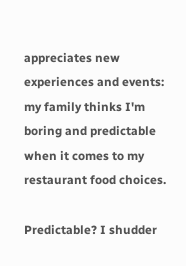appreciates new experiences and events: my family thinks I'm boring and predictable when it comes to my restaurant food choices.

Predictable? I shudder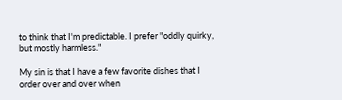to think that I'm predictable. I prefer "oddly quirky, but mostly harmless."

My sin is that I have a few favorite dishes that I order over and over when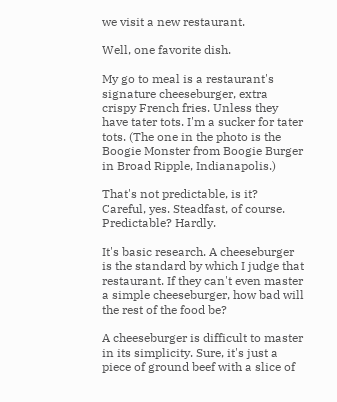we visit a new restaurant.

Well, one favorite dish.

My go to meal is a restaurant's signature cheeseburger, extra crispy French fries. Unless they have tater tots. I'm a sucker for tater tots. (The one in the photo is the Boogie Monster from Boogie Burger in Broad Ripple, Indianapolis.)

That's not predictable, is it? Careful, yes. Steadfast, of course. Predictable? Hardly.

It's basic research. A cheeseburger is the standard by which I judge that restaurant. If they can't even master a simple cheeseburger, how bad will the rest of the food be?

A cheeseburger is difficult to master in its simplicity. Sure, it's just a piece of ground beef with a slice of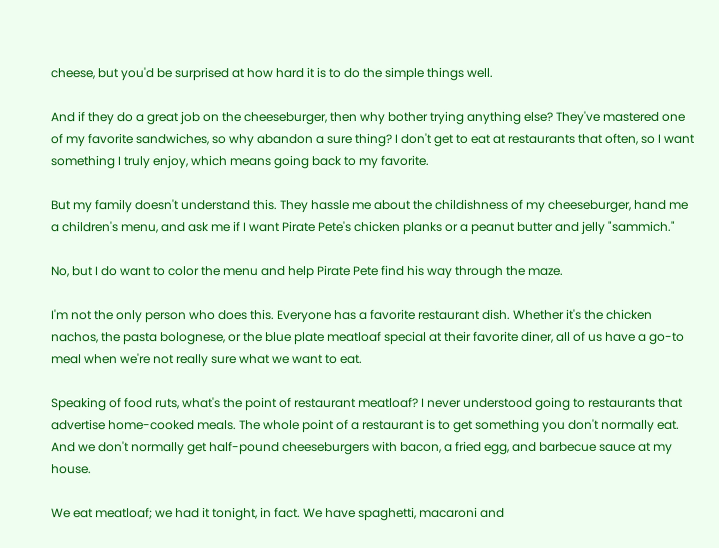cheese, but you'd be surprised at how hard it is to do the simple things well.

And if they do a great job on the cheeseburger, then why bother trying anything else? They've mastered one of my favorite sandwiches, so why abandon a sure thing? I don't get to eat at restaurants that often, so I want something I truly enjoy, which means going back to my favorite.

But my family doesn't understand this. They hassle me about the childishness of my cheeseburger, hand me a children's menu, and ask me if I want Pirate Pete's chicken planks or a peanut butter and jelly "sammich."

No, but I do want to color the menu and help Pirate Pete find his way through the maze.

I'm not the only person who does this. Everyone has a favorite restaurant dish. Whether it's the chicken nachos, the pasta bolognese, or the blue plate meatloaf special at their favorite diner, all of us have a go-to meal when we're not really sure what we want to eat.

Speaking of food ruts, what's the point of restaurant meatloaf? I never understood going to restaurants that advertise home-cooked meals. The whole point of a restaurant is to get something you don't normally eat. And we don't normally get half-pound cheeseburgers with bacon, a fried egg, and barbecue sauce at my house.

We eat meatloaf; we had it tonight, in fact. We have spaghetti, macaroni and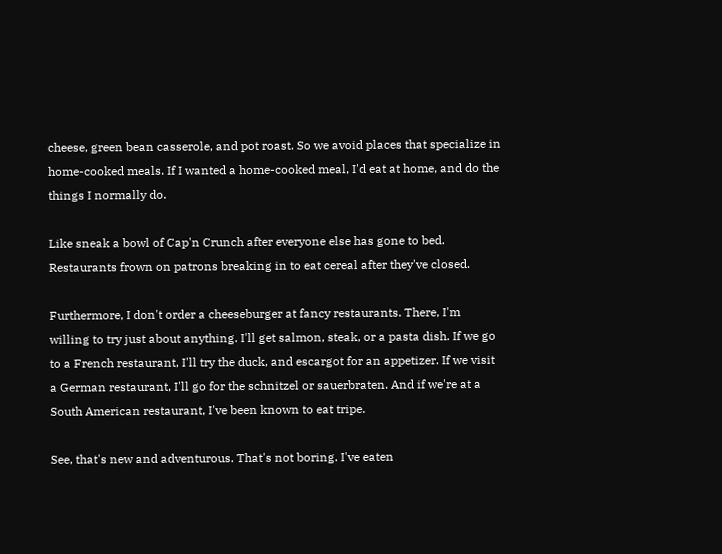cheese, green bean casserole, and pot roast. So we avoid places that specialize in home-cooked meals. If I wanted a home-cooked meal, I'd eat at home, and do the things I normally do.

Like sneak a bowl of Cap'n Crunch after everyone else has gone to bed. Restaurants frown on patrons breaking in to eat cereal after they've closed.

Furthermore, I don't order a cheeseburger at fancy restaurants. There, I'm willing to try just about anything. I'll get salmon, steak, or a pasta dish. If we go to a French restaurant, I'll try the duck, and escargot for an appetizer. If we visit a German restaurant, I'll go for the schnitzel or sauerbraten. And if we're at a South American restaurant, I've been known to eat tripe.

See, that's new and adventurous. That's not boring. I've eaten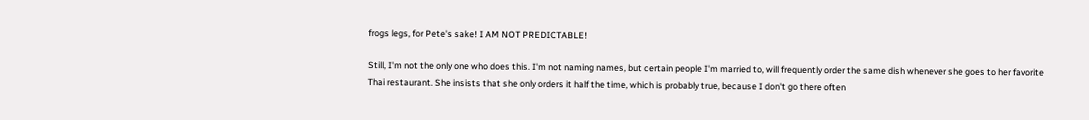frogs legs, for Pete's sake! I AM NOT PREDICTABLE!

Still, I'm not the only one who does this. I'm not naming names, but certain people I'm married to, will frequently order the same dish whenever she goes to her favorite Thai restaurant. She insists that she only orders it half the time, which is probably true, because I don't go there often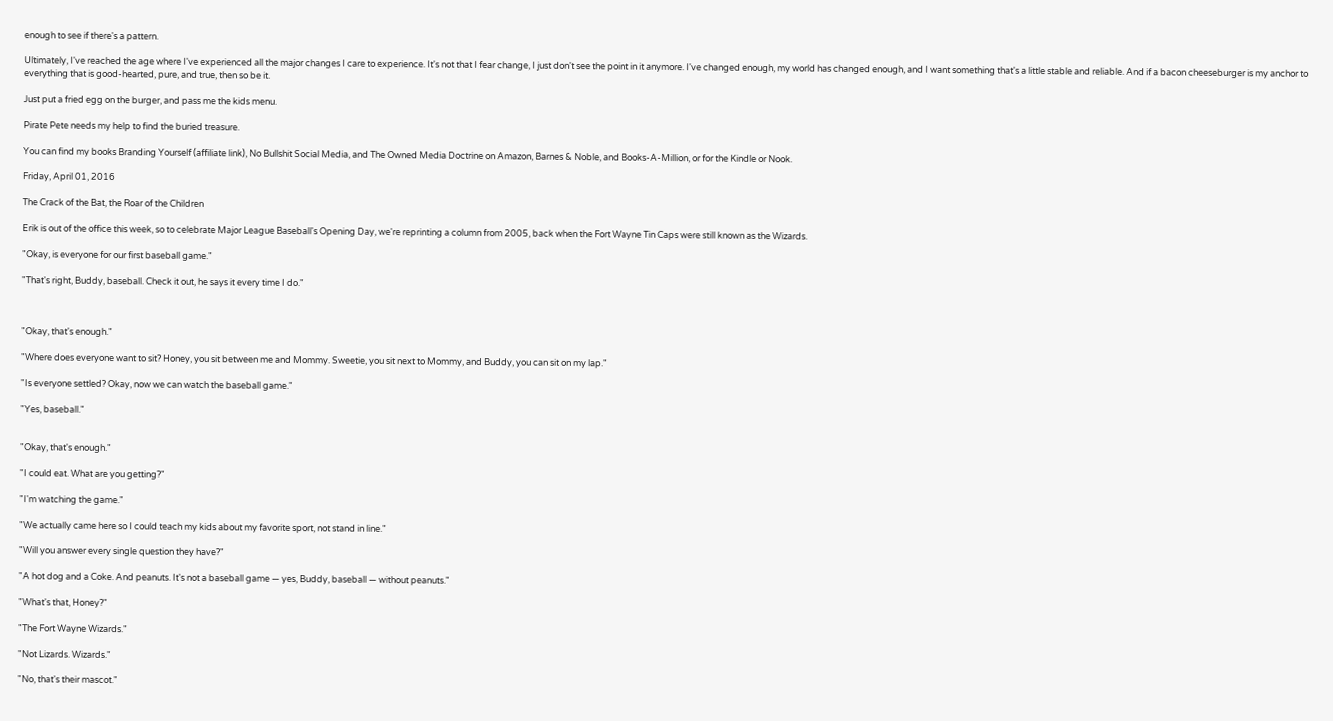enough to see if there's a pattern.

Ultimately, I've reached the age where I've experienced all the major changes I care to experience. It's not that I fear change, I just don't see the point in it anymore. I've changed enough, my world has changed enough, and I want something that's a little stable and reliable. And if a bacon cheeseburger is my anchor to everything that is good-hearted, pure, and true, then so be it.

Just put a fried egg on the burger, and pass me the kids menu.

Pirate Pete needs my help to find the buried treasure.

You can find my books Branding Yourself (affiliate link), No Bullshit Social Media, and The Owned Media Doctrine on Amazon, Barnes & Noble, and Books-A-Million, or for the Kindle or Nook.

Friday, April 01, 2016

The Crack of the Bat, the Roar of the Children

Erik is out of the office this week, so to celebrate Major League Baseball's Opening Day, we're reprinting a column from 2005, back when the Fort Wayne Tin Caps were still known as the Wizards.

"Okay, is everyone for our first baseball game."

"That's right, Buddy, baseball. Check it out, he says it every time I do."



"Okay, that's enough."

"Where does everyone want to sit? Honey, you sit between me and Mommy. Sweetie, you sit next to Mommy, and Buddy, you can sit on my lap."

"Is everyone settled? Okay, now we can watch the baseball game."

"Yes, baseball."


"Okay, that's enough."

"I could eat. What are you getting?"

"I'm watching the game."

"We actually came here so I could teach my kids about my favorite sport, not stand in line."

"Will you answer every single question they have?"

"A hot dog and a Coke. And peanuts. It's not a baseball game — yes, Buddy, baseball — without peanuts."

"What's that, Honey?"

"The Fort Wayne Wizards."

"Not Lizards. Wizards."

"No, that's their mascot."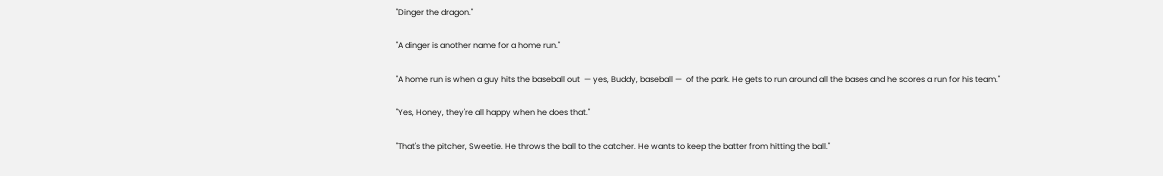"Dinger the dragon."

"A dinger is another name for a home run."

"A home run is when a guy hits the baseball out  — yes, Buddy, baseball —  of the park. He gets to run around all the bases and he scores a run for his team."

"Yes, Honey, they're all happy when he does that."

"That's the pitcher, Sweetie. He throws the ball to the catcher. He wants to keep the batter from hitting the ball."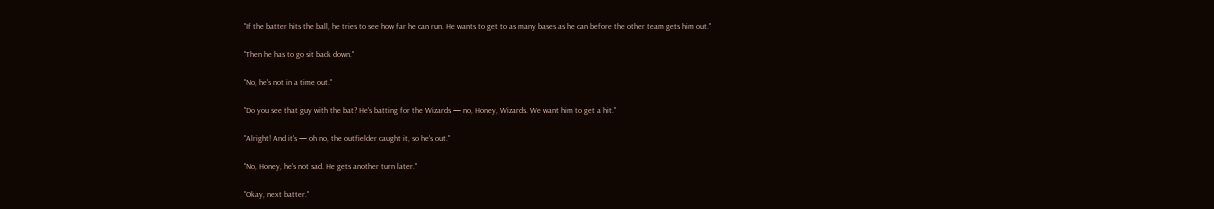"If the batter hits the ball, he tries to see how far he can run. He wants to get to as many bases as he can before the other team gets him out."

"Then he has to go sit back down."

"No, he's not in a time out."

"Do you see that guy with the bat? He's batting for the Wizards — no, Honey, Wizards. We want him to get a hit."

"Alright! And it's — oh no, the outfielder caught it, so he's out."

"No, Honey, he's not sad. He gets another turn later."

"Okay, next batter."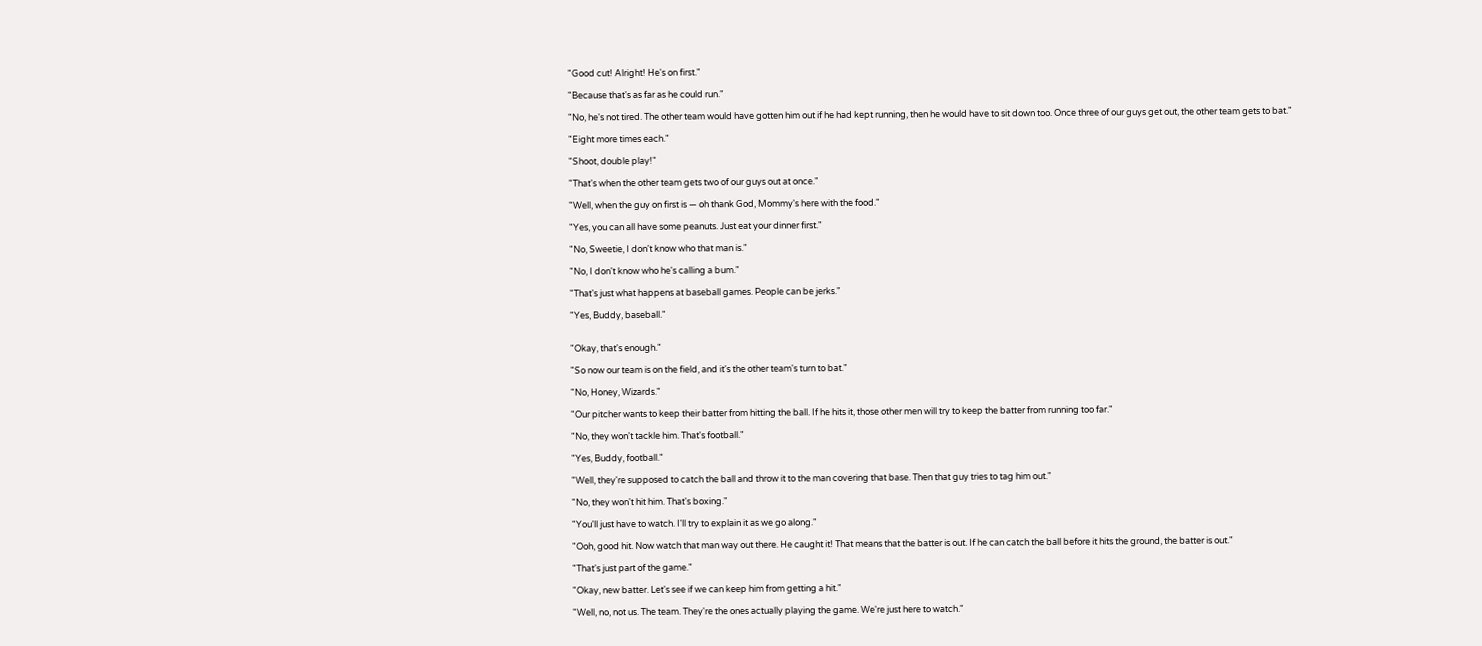"Good cut! Alright! He's on first."

"Because that's as far as he could run."

"No, he's not tired. The other team would have gotten him out if he had kept running, then he would have to sit down too. Once three of our guys get out, the other team gets to bat."

"Eight more times each."

"Shoot, double play!"

"That's when the other team gets two of our guys out at once."

"Well, when the guy on first is — oh thank God, Mommy's here with the food."

"Yes, you can all have some peanuts. Just eat your dinner first."

"No, Sweetie, I don't know who that man is."

"No, I don't know who he's calling a bum."

"That's just what happens at baseball games. People can be jerks."

"Yes, Buddy, baseball."


"Okay, that's enough."

"So now our team is on the field, and it's the other team's turn to bat."

"No, Honey, Wizards."

"Our pitcher wants to keep their batter from hitting the ball. If he hits it, those other men will try to keep the batter from running too far."

"No, they won't tackle him. That's football."

"Yes, Buddy, football."

"Well, they're supposed to catch the ball and throw it to the man covering that base. Then that guy tries to tag him out."

"No, they won't hit him. That's boxing."

"You'll just have to watch. I'll try to explain it as we go along."

"Ooh, good hit. Now watch that man way out there. He caught it! That means that the batter is out. If he can catch the ball before it hits the ground, the batter is out."

"That's just part of the game."

"Okay, new batter. Let's see if we can keep him from getting a hit."

"Well, no, not us. The team. They're the ones actually playing the game. We're just here to watch."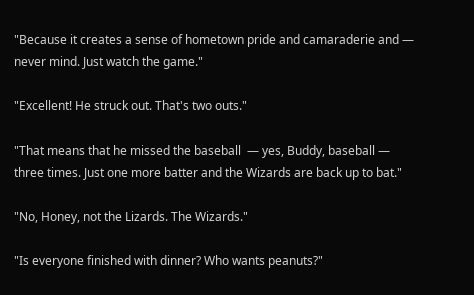"Because it creates a sense of hometown pride and camaraderie and — never mind. Just watch the game."

"Excellent! He struck out. That's two outs."

"That means that he missed the baseball  — yes, Buddy, baseball —  three times. Just one more batter and the Wizards are back up to bat."

"No, Honey, not the Lizards. The Wizards."

"Is everyone finished with dinner? Who wants peanuts?"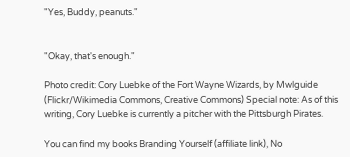"Yes, Buddy, peanuts."


"Okay, that's enough."

Photo credit: Cory Luebke of the Fort Wayne Wizards, by Mwlguide (Flickr/Wikimedia Commons, Creative Commons) Special note: As of this writing, Cory Luebke is currently a pitcher with the Pittsburgh Pirates.

You can find my books Branding Yourself (affiliate link), No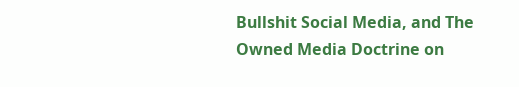Bullshit Social Media, and The Owned Media Doctrine on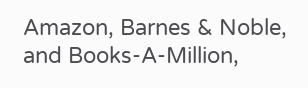Amazon, Barnes & Noble, and Books-A-Million,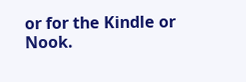or for the Kindle or Nook.